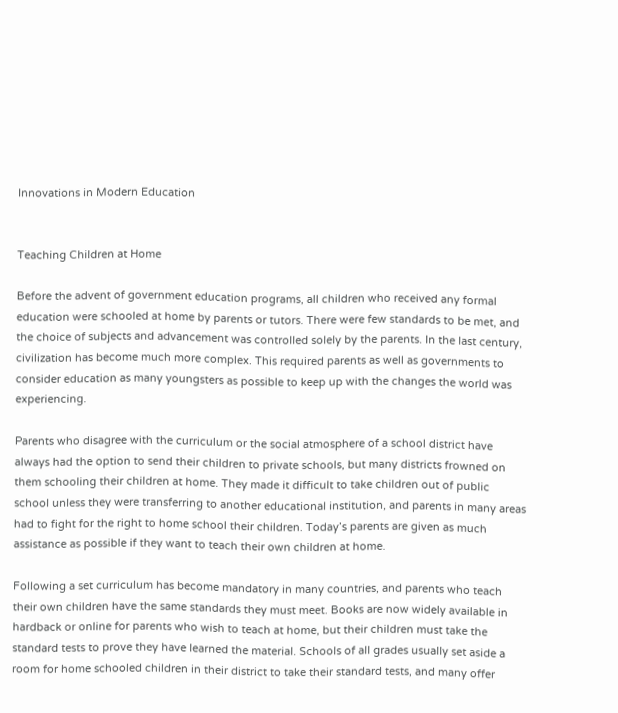Innovations in Modern Education


Teaching Children at Home

Before the advent of government education programs, all children who received any formal education were schooled at home by parents or tutors. There were few standards to be met, and the choice of subjects and advancement was controlled solely by the parents. In the last century, civilization has become much more complex. This required parents as well as governments to consider education as many youngsters as possible to keep up with the changes the world was experiencing.

Parents who disagree with the curriculum or the social atmosphere of a school district have always had the option to send their children to private schools, but many districts frowned on them schooling their children at home. They made it difficult to take children out of public school unless they were transferring to another educational institution, and parents in many areas had to fight for the right to home school their children. Today’s parents are given as much assistance as possible if they want to teach their own children at home.

Following a set curriculum has become mandatory in many countries, and parents who teach their own children have the same standards they must meet. Books are now widely available in hardback or online for parents who wish to teach at home, but their children must take the standard tests to prove they have learned the material. Schools of all grades usually set aside a room for home schooled children in their district to take their standard tests, and many offer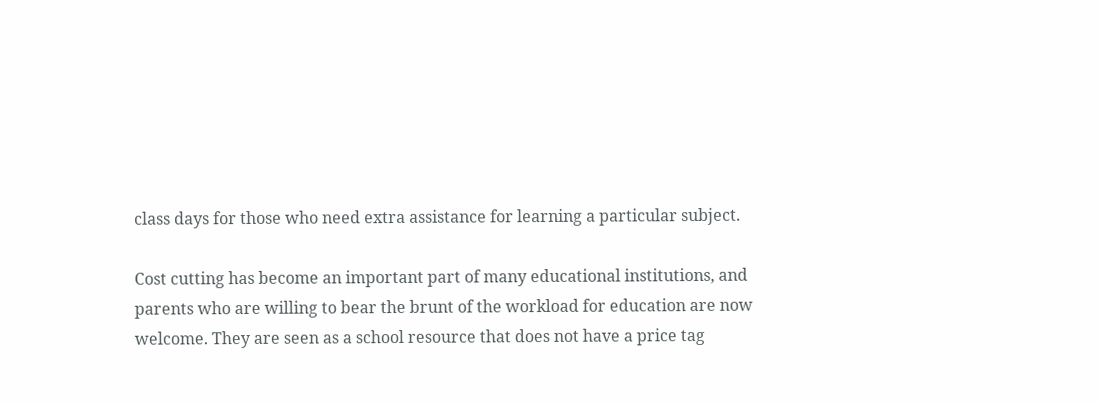class days for those who need extra assistance for learning a particular subject.

Cost cutting has become an important part of many educational institutions, and parents who are willing to bear the brunt of the workload for education are now welcome. They are seen as a school resource that does not have a price tag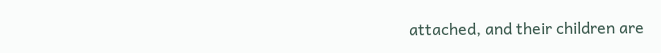attached, and their children are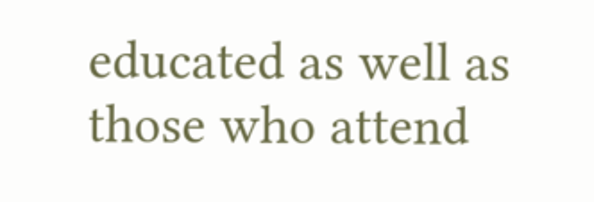educated as well as those who attend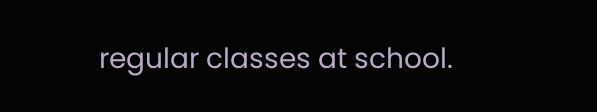regular classes at school.